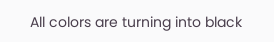All colors are turning into black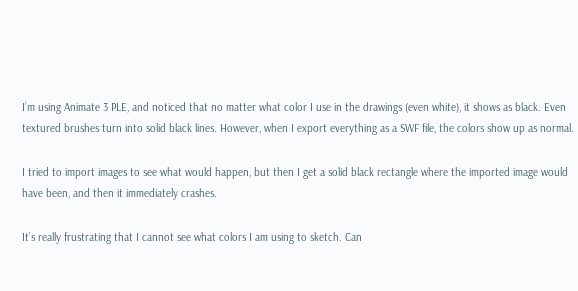I’m using Animate 3 PLE, and noticed that no matter what color I use in the drawings (even white), it shows as black. Even textured brushes turn into solid black lines. However, when I export everything as a SWF file, the colors show up as normal.

I tried to import images to see what would happen, but then I get a solid black rectangle where the imported image would have been, and then it immediately crashes.

It’s really frustrating that I cannot see what colors I am using to sketch. Can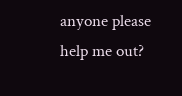anyone please help me out?